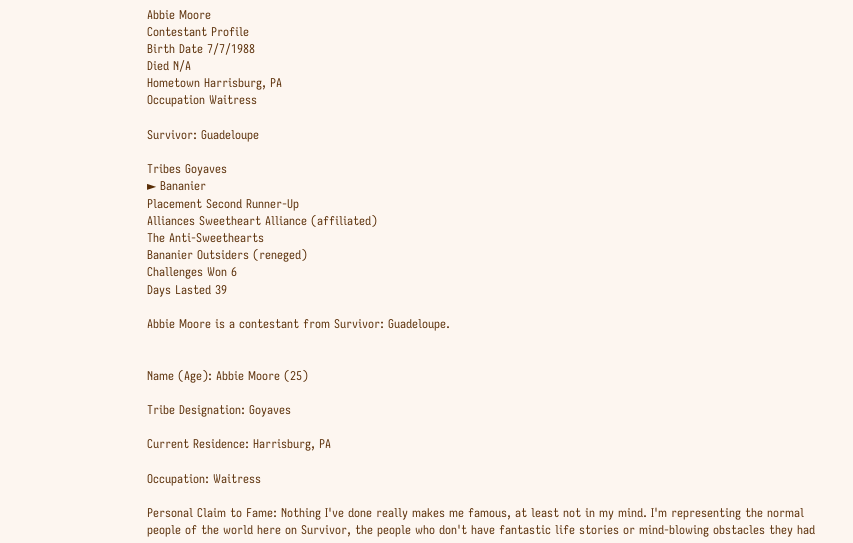Abbie Moore
Contestant Profile
Birth Date 7/7/1988
Died N/A
Hometown Harrisburg, PA
Occupation Waitress

Survivor: Guadeloupe

Tribes Goyaves
► Bananier
Placement Second Runner-Up
Alliances Sweetheart Alliance (affiliated)
The Anti-Sweethearts
Bananier Outsiders (reneged)
Challenges Won 6
Days Lasted 39

Abbie Moore is a contestant from Survivor: Guadeloupe.


Name (Age): Abbie Moore (25)

Tribe Designation: Goyaves

Current Residence: Harrisburg, PA

Occupation: Waitress

Personal Claim to Fame: Nothing I've done really makes me famous, at least not in my mind. I'm representing the normal people of the world here on Survivor, the people who don't have fantastic life stories or mind-blowing obstacles they had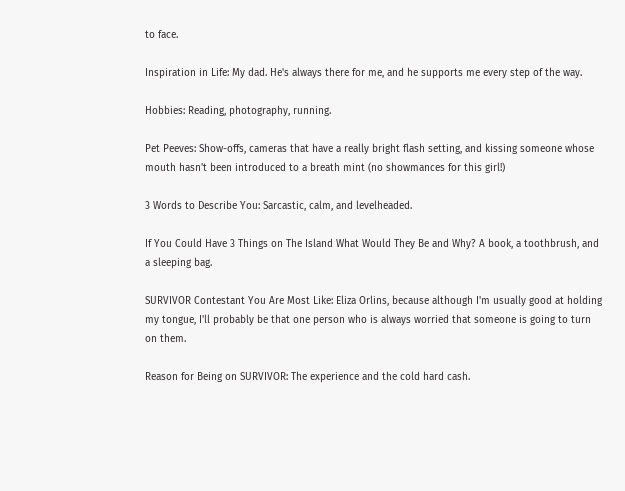to face.

Inspiration in Life: My dad. He's always there for me, and he supports me every step of the way.

Hobbies: Reading, photography, running.

Pet Peeves: Show-offs, cameras that have a really bright flash setting, and kissing someone whose mouth hasn't been introduced to a breath mint (no showmances for this girl!)

3 Words to Describe You: Sarcastic, calm, and levelheaded.

If You Could Have 3 Things on The Island What Would They Be and Why? A book, a toothbrush, and a sleeping bag.

SURVIVOR Contestant You Are Most Like: Eliza Orlins, because although I'm usually good at holding my tongue, I'll probably be that one person who is always worried that someone is going to turn on them.

Reason for Being on SURVIVOR: The experience and the cold hard cash.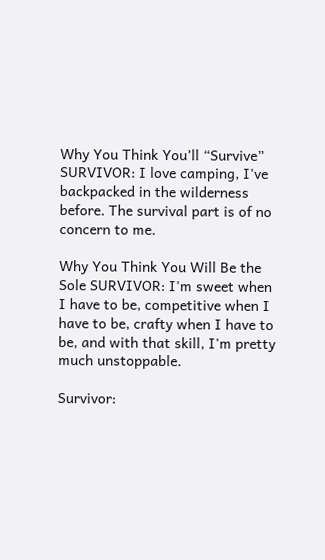Why You Think You’ll “Survive” SURVIVOR: I love camping, I've backpacked in the wilderness before. The survival part is of no concern to me.

Why You Think You Will Be the Sole SURVIVOR: I'm sweet when I have to be, competitive when I have to be, crafty when I have to be, and with that skill, I'm pretty much unstoppable.

Survivor: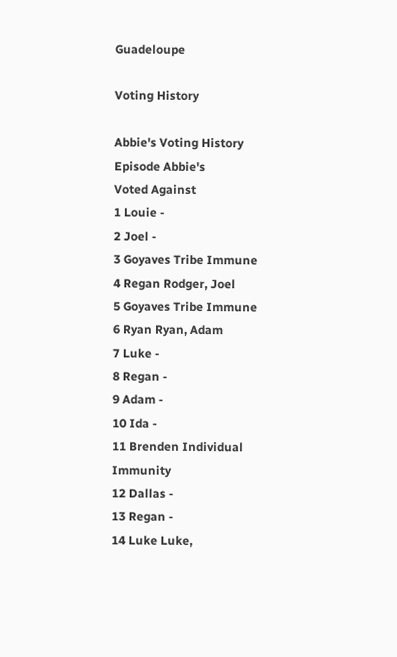Guadeloupe

Voting History

Abbie's Voting History
Episode Abbie's
Voted Against
1 Louie -
2 Joel -
3 Goyaves Tribe Immune
4 Regan Rodger, Joel
5 Goyaves Tribe Immune
6 Ryan Ryan, Adam
7 Luke -
8 Regan -
9 Adam -
10 Ida -
11 Brenden Individual Immunity
12 Dallas -
13 Regan -
14 Luke Luke,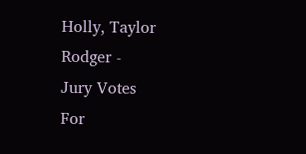Holly, Taylor
Rodger -
Jury Votes
For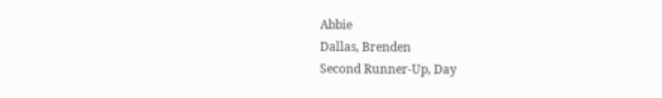Abbie
Dallas, Brenden
Second Runner-Up, Day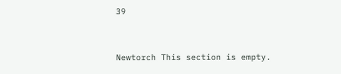39


Newtorch This section is empty.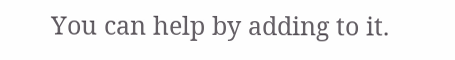You can help by adding to it.